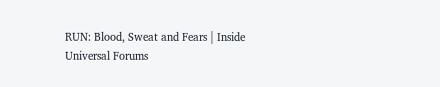RUN: Blood, Sweat and Fears | Inside Universal Forums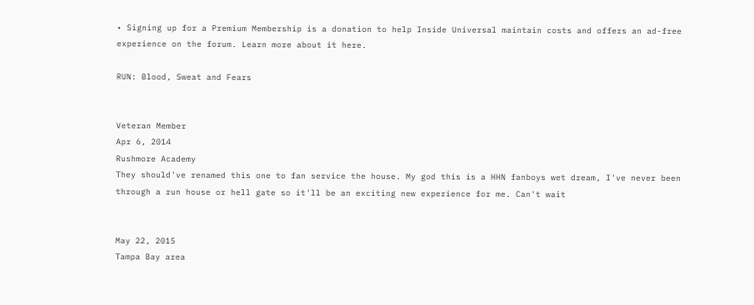• Signing up for a Premium Membership is a donation to help Inside Universal maintain costs and offers an ad-free experience on the forum. Learn more about it here.

RUN: Blood, Sweat and Fears


Veteran Member
Apr 6, 2014
Rushmore Academy
They should've renamed this one to fan service the house. My god this is a HHN fanboys wet dream, I've never been through a run house or hell gate so it'll be an exciting new experience for me. Can't wait


May 22, 2015
Tampa Bay area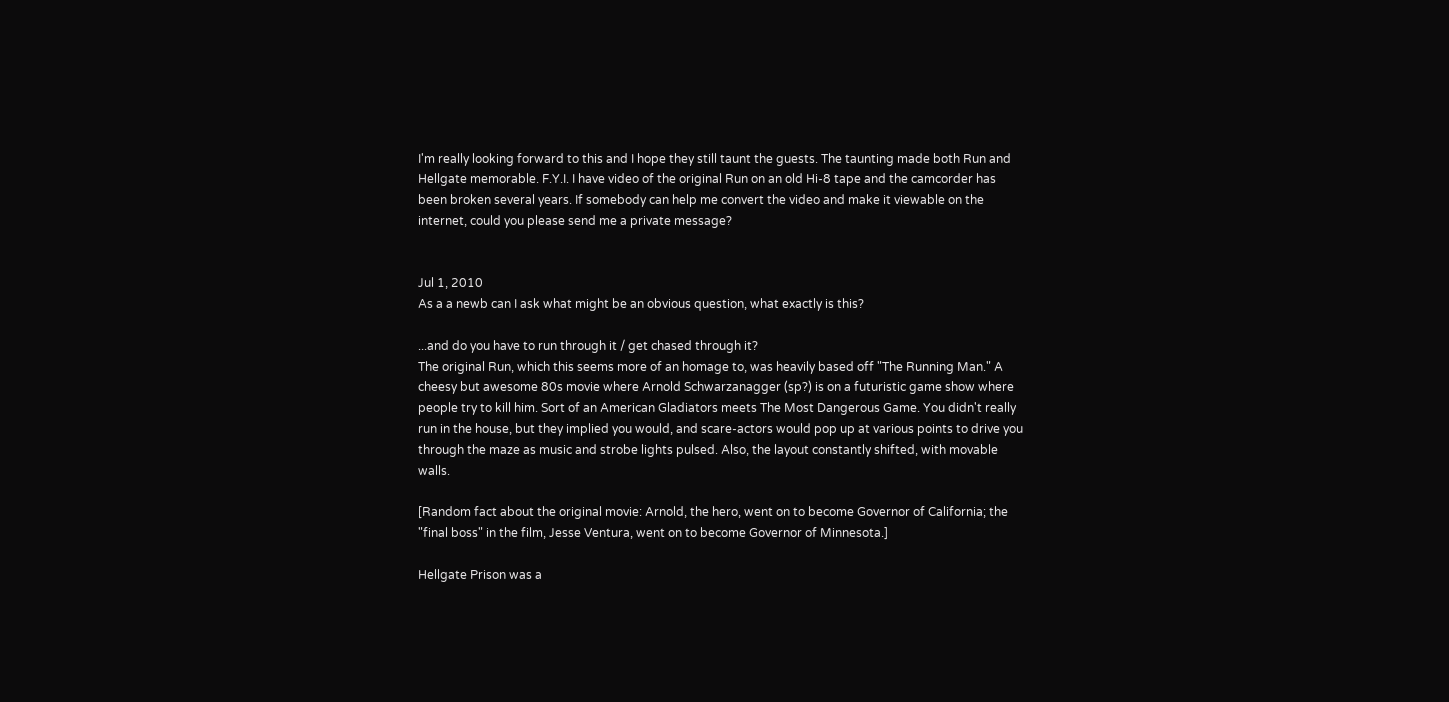I'm really looking forward to this and I hope they still taunt the guests. The taunting made both Run and Hellgate memorable. F.Y.I. I have video of the original Run on an old Hi-8 tape and the camcorder has been broken several years. If somebody can help me convert the video and make it viewable on the internet, could you please send me a private message?


Jul 1, 2010
As a a newb can I ask what might be an obvious question, what exactly is this?

...and do you have to run through it / get chased through it?
The original Run, which this seems more of an homage to, was heavily based off "The Running Man." A cheesy but awesome 80s movie where Arnold Schwarzanagger (sp?) is on a futuristic game show where people try to kill him. Sort of an American Gladiators meets The Most Dangerous Game. You didn't really run in the house, but they implied you would, and scare-actors would pop up at various points to drive you through the maze as music and strobe lights pulsed. Also, the layout constantly shifted, with movable walls.

[Random fact about the original movie: Arnold, the hero, went on to become Governor of California; the "final boss" in the film, Jesse Ventura, went on to become Governor of Minnesota.]

Hellgate Prison was a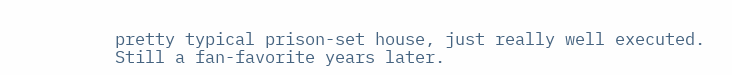pretty typical prison-set house, just really well executed. Still a fan-favorite years later.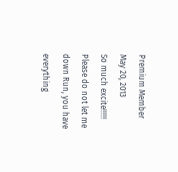Premium Member
May 20, 2013
So much excite!!!!! Please do not let me down Run, you have everything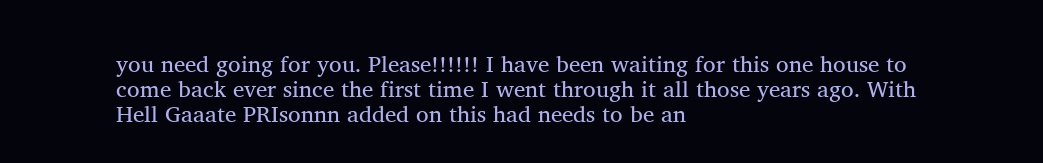you need going for you. Please!!!!!! I have been waiting for this one house to come back ever since the first time I went through it all those years ago. With Hell Gaaate PRIsonnn added on this had needs to be an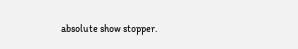absolute show stopper.